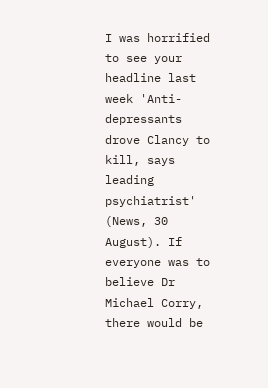I was horrified to see your headline last week 'Anti-depressants drove Clancy to kill, says leading psychiatrist' (News, 30 August). If everyone was to believe Dr Michael Corry, there would be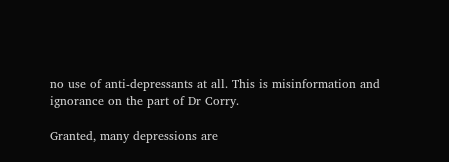no use of anti-depressants at all. This is misinformation and ignorance on the part of Dr Corry.

Granted, many depressions are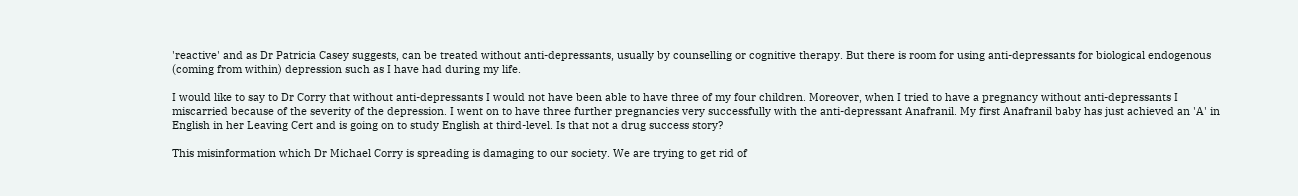'reactive' and as Dr Patricia Casey suggests, can be treated without anti-depressants, usually by counselling or cognitive therapy. But there is room for using anti-depressants for biological endogenous (coming from within) depression such as I have had during my life.

I would like to say to Dr Corry that without anti-depressants I would not have been able to have three of my four children. Moreover, when I tried to have a pregnancy without anti-depressants I miscarried because of the severity of the depression. I went on to have three further pregnancies very successfully with the anti-depressant Anafranil. My first Anafranil baby has just achieved an 'A' in English in her Leaving Cert and is going on to study English at third-level. Is that not a drug success story?

This misinformation which Dr Michael Corry is spreading is damaging to our society. We are trying to get rid of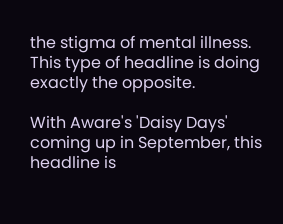the stigma of mental illness. This type of headline is doing exactly the opposite.

With Aware's 'Daisy Days' coming up in September, this headline is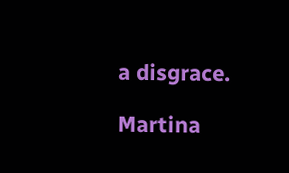a disgrace.

Martina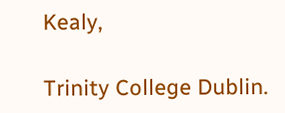Kealy,

Trinity College Dublin.